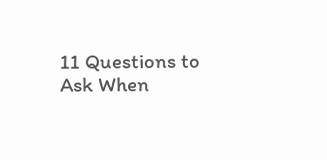11 Questions to Ask When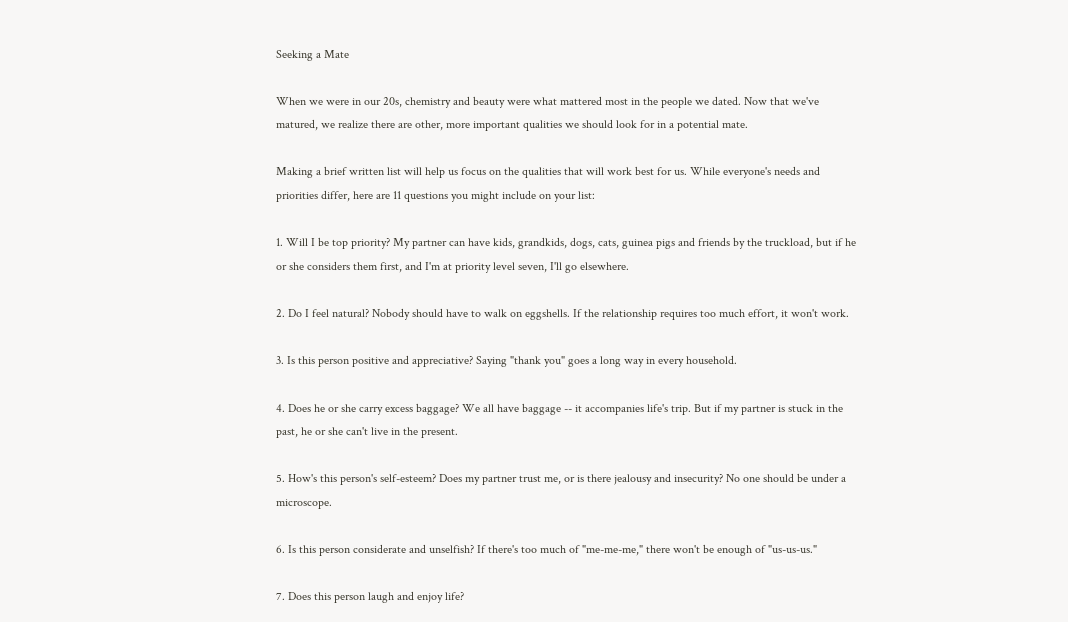Seeking a Mate

When we were in our 20s, chemistry and beauty were what mattered most in the people we dated. Now that we've matured, we realize there are other, more important qualities we should look for in a potential mate.

Making a brief written list will help us focus on the qualities that will work best for us. While everyone's needs and priorities differ, here are 11 questions you might include on your list:

1. Will I be top priority? My partner can have kids, grandkids, dogs, cats, guinea pigs and friends by the truckload, but if he or she considers them first, and I'm at priority level seven, I'll go elsewhere.

2. Do I feel natural? Nobody should have to walk on eggshells. If the relationship requires too much effort, it won't work.

3. Is this person positive and appreciative? Saying "thank you" goes a long way in every household.

4. Does he or she carry excess baggage? We all have baggage -- it accompanies life's trip. But if my partner is stuck in the past, he or she can't live in the present.

5. How's this person's self-esteem? Does my partner trust me, or is there jealousy and insecurity? No one should be under a microscope.

6. Is this person considerate and unselfish? If there's too much of "me-me-me," there won't be enough of "us-us-us."

7. Does this person laugh and enjoy life?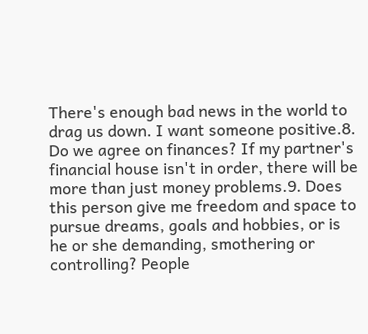There's enough bad news in the world to drag us down. I want someone positive.8. Do we agree on finances? If my partner's financial house isn't in order, there will be more than just money problems.9. Does this person give me freedom and space to pursue dreams, goals and hobbies, or is he or she demanding, smothering or controlling? People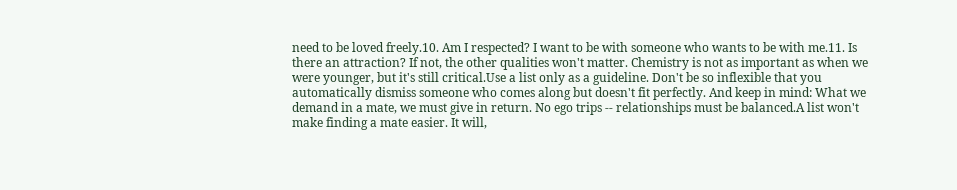need to be loved freely.10. Am I respected? I want to be with someone who wants to be with me.11. Is there an attraction? If not, the other qualities won't matter. Chemistry is not as important as when we were younger, but it's still critical.Use a list only as a guideline. Don't be so inflexible that you automatically dismiss someone who comes along but doesn't fit perfectly. And keep in mind: What we demand in a mate, we must give in return. No ego trips -- relationships must be balanced.A list won't make finding a mate easier. It will,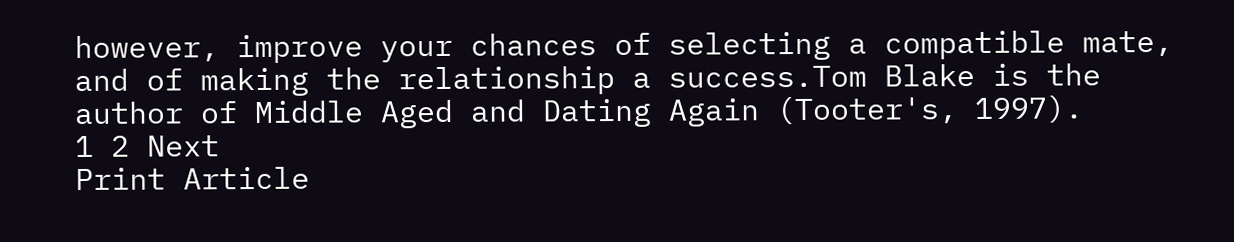however, improve your chances of selecting a compatible mate, and of making the relationship a success.Tom Blake is the author of Middle Aged and Dating Again (Tooter's, 1997).
1 2 Next
Print Article